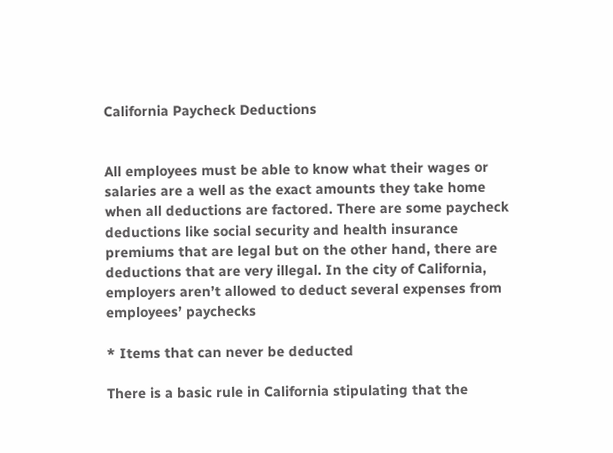California Paycheck Deductions


All employees must be able to know what their wages or salaries are a well as the exact amounts they take home when all deductions are factored. There are some paycheck deductions like social security and health insurance premiums that are legal but on the other hand, there are deductions that are very illegal. In the city of California, employers aren’t allowed to deduct several expenses from employees’ paychecks

* Items that can never be deducted

There is a basic rule in California stipulating that the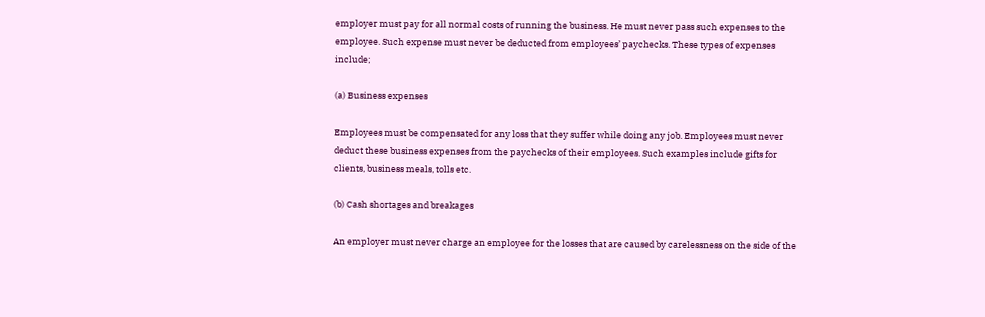employer must pay for all normal costs of running the business. He must never pass such expenses to the employee. Such expense must never be deducted from employees’ paychecks. These types of expenses include;

(a) Business expenses

Employees must be compensated for any loss that they suffer while doing any job. Employees must never deduct these business expenses from the paychecks of their employees. Such examples include gifts for clients, business meals, tolls etc.

(b) Cash shortages and breakages

An employer must never charge an employee for the losses that are caused by carelessness on the side of the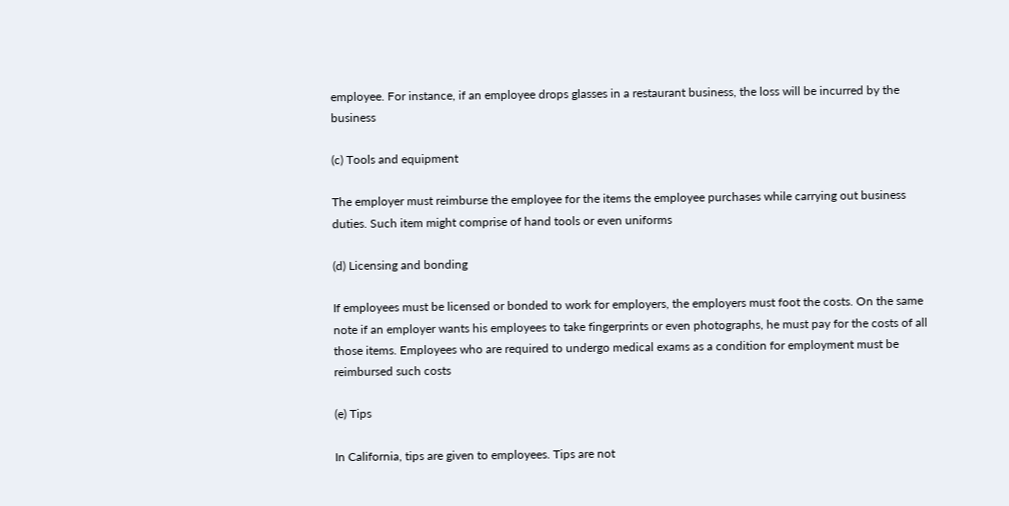employee. For instance, if an employee drops glasses in a restaurant business, the loss will be incurred by the business

(c) Tools and equipment

The employer must reimburse the employee for the items the employee purchases while carrying out business duties. Such item might comprise of hand tools or even uniforms

(d) Licensing and bonding

If employees must be licensed or bonded to work for employers, the employers must foot the costs. On the same note if an employer wants his employees to take fingerprints or even photographs, he must pay for the costs of all those items. Employees who are required to undergo medical exams as a condition for employment must be reimbursed such costs

(e) Tips

In California, tips are given to employees. Tips are not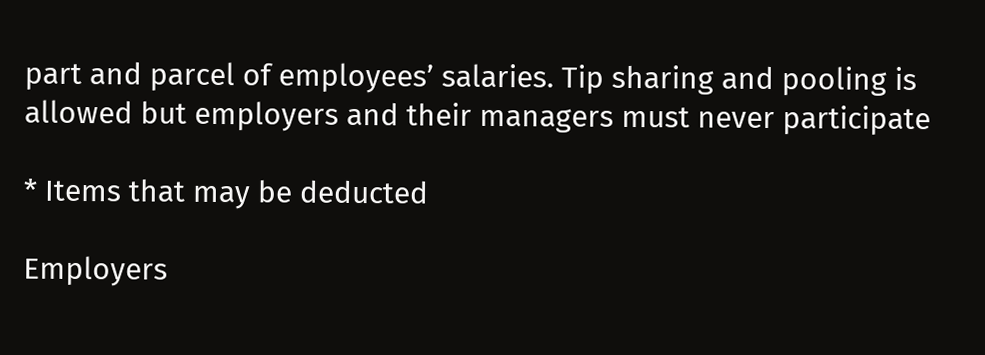part and parcel of employees’ salaries. Tip sharing and pooling is allowed but employers and their managers must never participate

* Items that may be deducted

Employers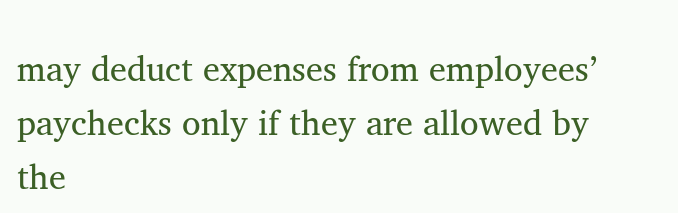may deduct expenses from employees’ paychecks only if they are allowed by the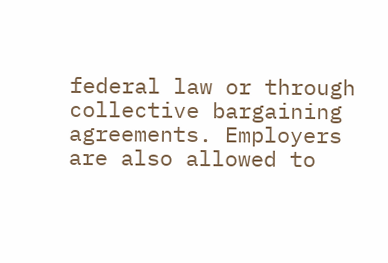federal law or through collective bargaining agreements. Employers are also allowed to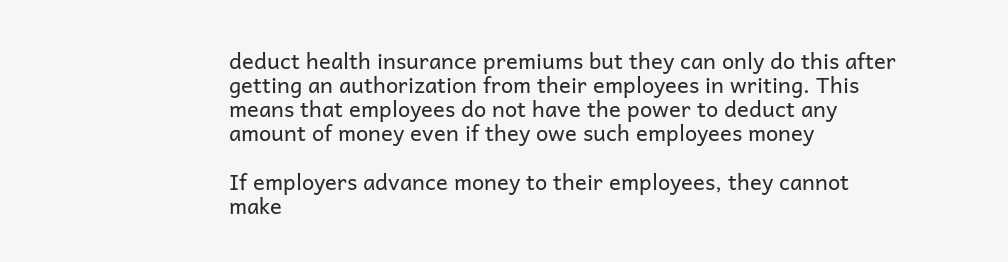deduct health insurance premiums but they can only do this after getting an authorization from their employees in writing. This means that employees do not have the power to deduct any amount of money even if they owe such employees money

If employers advance money to their employees, they cannot make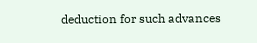deduction for such advances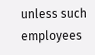unless such employees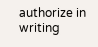authorize in writing